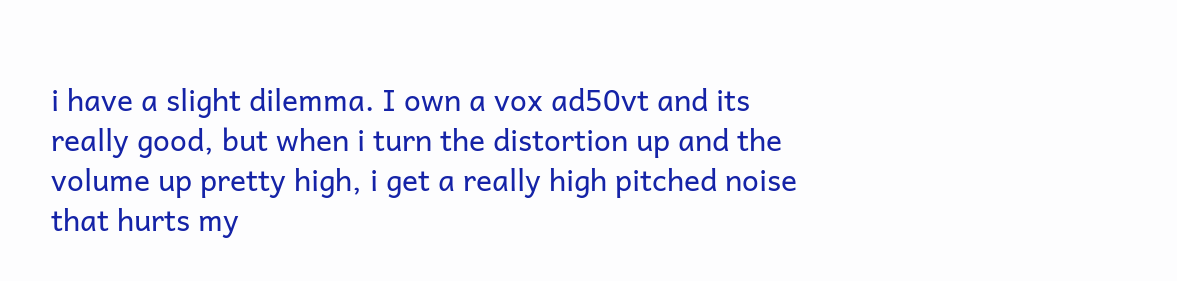i have a slight dilemma. I own a vox ad50vt and its really good, but when i turn the distortion up and the volume up pretty high, i get a really high pitched noise that hurts my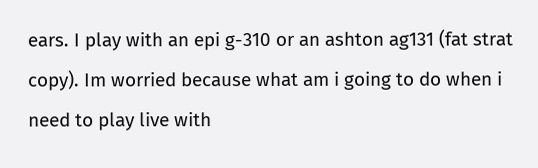ears. I play with an epi g-310 or an ashton ag131 (fat strat copy). Im worried because what am i going to do when i need to play live with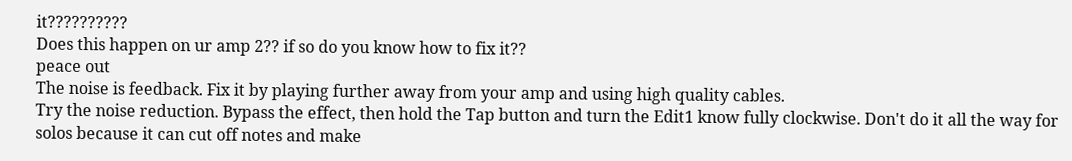it??????????
Does this happen on ur amp 2?? if so do you know how to fix it??
peace out
The noise is feedback. Fix it by playing further away from your amp and using high quality cables.
Try the noise reduction. Bypass the effect, then hold the Tap button and turn the Edit1 know fully clockwise. Don't do it all the way for solos because it can cut off notes and make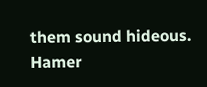them sound hideous.
Hamer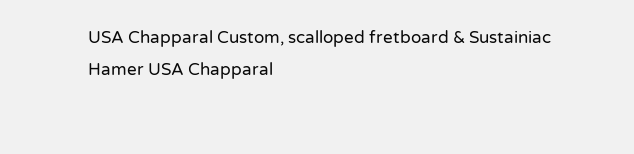USA Chapparal Custom, scalloped fretboard & Sustainiac
Hamer USA Chapparal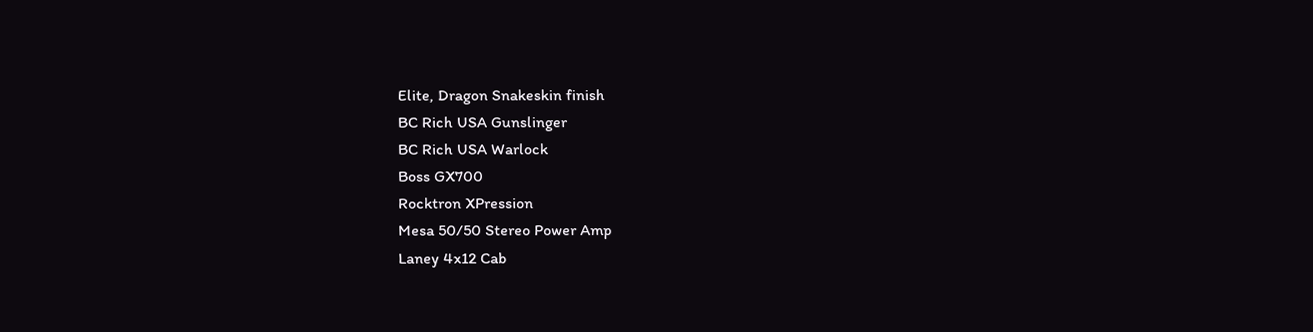Elite, Dragon Snakeskin finish
BC Rich USA Gunslinger
BC Rich USA Warlock
Boss GX700
Rocktron XPression
Mesa 50/50 Stereo Power Amp
Laney 4x12 Cab